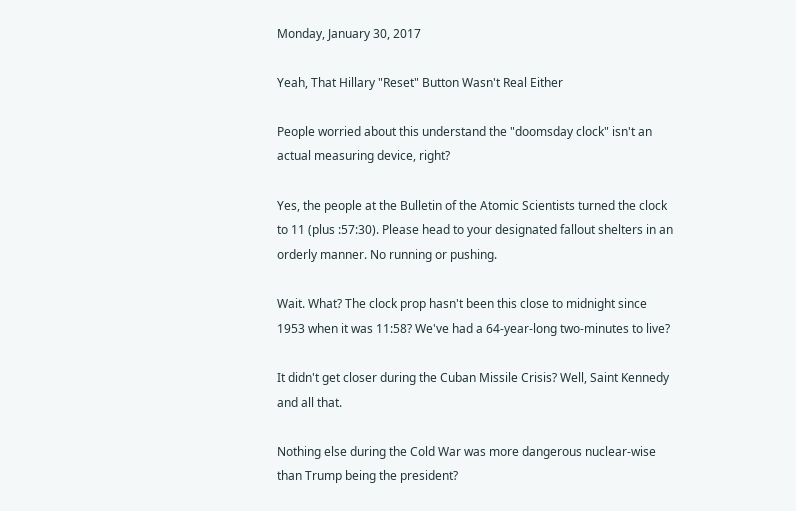Monday, January 30, 2017

Yeah, That Hillary "Reset" Button Wasn't Real Either

People worried about this understand the "doomsday clock" isn't an actual measuring device, right?

Yes, the people at the Bulletin of the Atomic Scientists turned the clock to 11 (plus :57:30). Please head to your designated fallout shelters in an orderly manner. No running or pushing.

Wait. What? The clock prop hasn't been this close to midnight since 1953 when it was 11:58? We've had a 64-year-long two-minutes to live?

It didn't get closer during the Cuban Missile Crisis? Well, Saint Kennedy and all that.

Nothing else during the Cold War was more dangerous nuclear-wise than Trump being the president?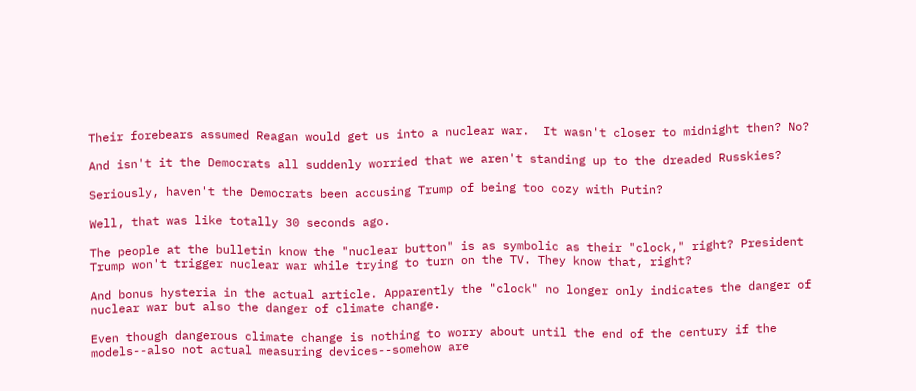Their forebears assumed Reagan would get us into a nuclear war.  It wasn't closer to midnight then? No?

And isn't it the Democrats all suddenly worried that we aren't standing up to the dreaded Russkies?

Seriously, haven't the Democrats been accusing Trump of being too cozy with Putin?

Well, that was like totally 30 seconds ago.

The people at the bulletin know the "nuclear button" is as symbolic as their "clock," right? President Trump won't trigger nuclear war while trying to turn on the TV. They know that, right?

And bonus hysteria in the actual article. Apparently the "clock" no longer only indicates the danger of nuclear war but also the danger of climate change.

Even though dangerous climate change is nothing to worry about until the end of the century if the models--also not actual measuring devices--somehow are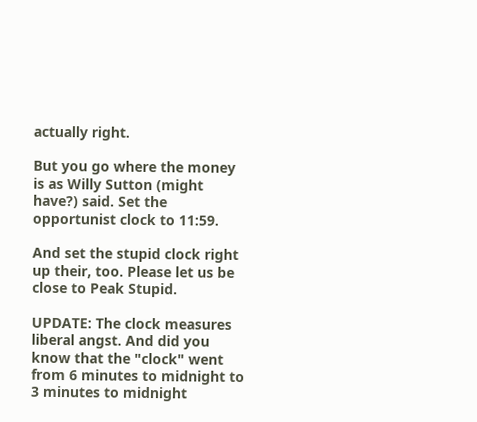actually right.

But you go where the money is as Willy Sutton (might have?) said. Set the opportunist clock to 11:59.

And set the stupid clock right up their, too. Please let us be close to Peak Stupid.

UPDATE: The clock measures liberal angst. And did you know that the "clock" went from 6 minutes to midnight to 3 minutes to midnight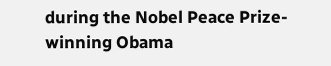during the Nobel Peace Prize-winning Obama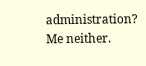administration? Me neither.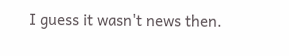I guess it wasn't news then.